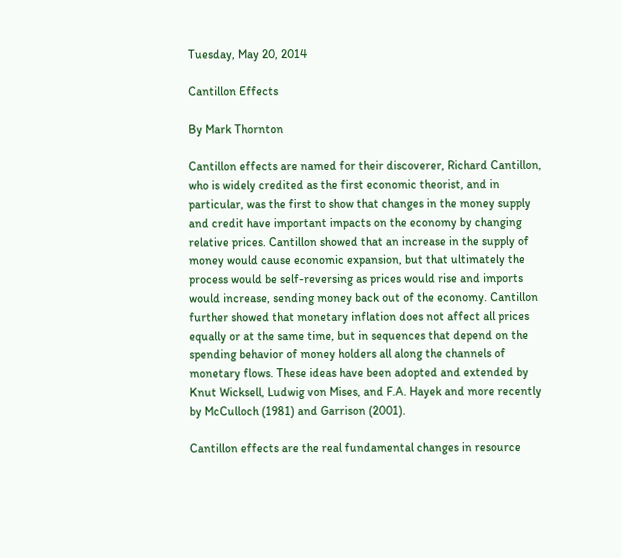Tuesday, May 20, 2014

Cantillon Effects

By Mark Thornton

Cantillon effects are named for their discoverer, Richard Cantillon, who is widely credited as the first economic theorist, and in particular, was the first to show that changes in the money supply and credit have important impacts on the economy by changing relative prices. Cantillon showed that an increase in the supply of money would cause economic expansion, but that ultimately the process would be self-reversing as prices would rise and imports would increase, sending money back out of the economy. Cantillon further showed that monetary inflation does not affect all prices equally or at the same time, but in sequences that depend on the spending behavior of money holders all along the channels of monetary flows. These ideas have been adopted and extended by Knut Wicksell, Ludwig von Mises, and F.A. Hayek and more recently by McCulloch (1981) and Garrison (2001).

Cantillon effects are the real fundamental changes in resource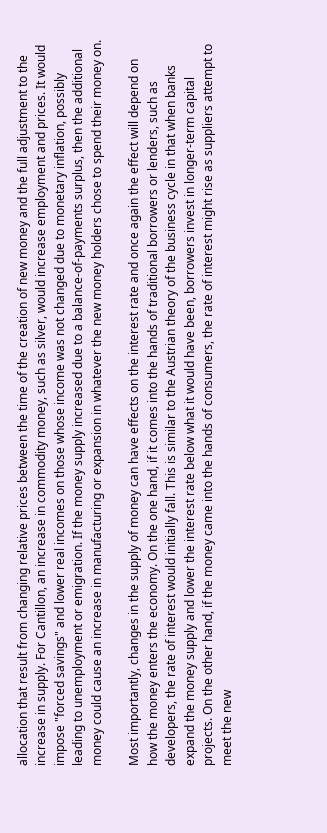allocation that result from changing relative prices between the time of the creation of new money and the full adjustment to the increase in supply. For Cantillon, an increase in commodity money, such as silver, would increase employment and prices. It would impose "forced savings" and lower real incomes on those whose income was not changed due to monetary inflation, possibly leading to unemployment or emigration. If the money supply increased due to a balance-of-payments surplus, then the additional money could cause an increase in manufacturing or expansion in whatever the new money holders chose to spend their money on.

Most importantly, changes in the supply of money can have effects on the interest rate and once again the effect will depend on how the money enters the economy. On the one hand, if it comes into the hands of traditional borrowers or lenders, such as developers, the rate of interest would initially fall. This is similar to the Austrian theory of the business cycle in that when banks expand the money supply and lower the interest rate below what it would have been, borrowers invest in longer-term capital projects. On the other hand, if the money came into the hands of consumers, the rate of interest might rise as suppliers attempt to meet the new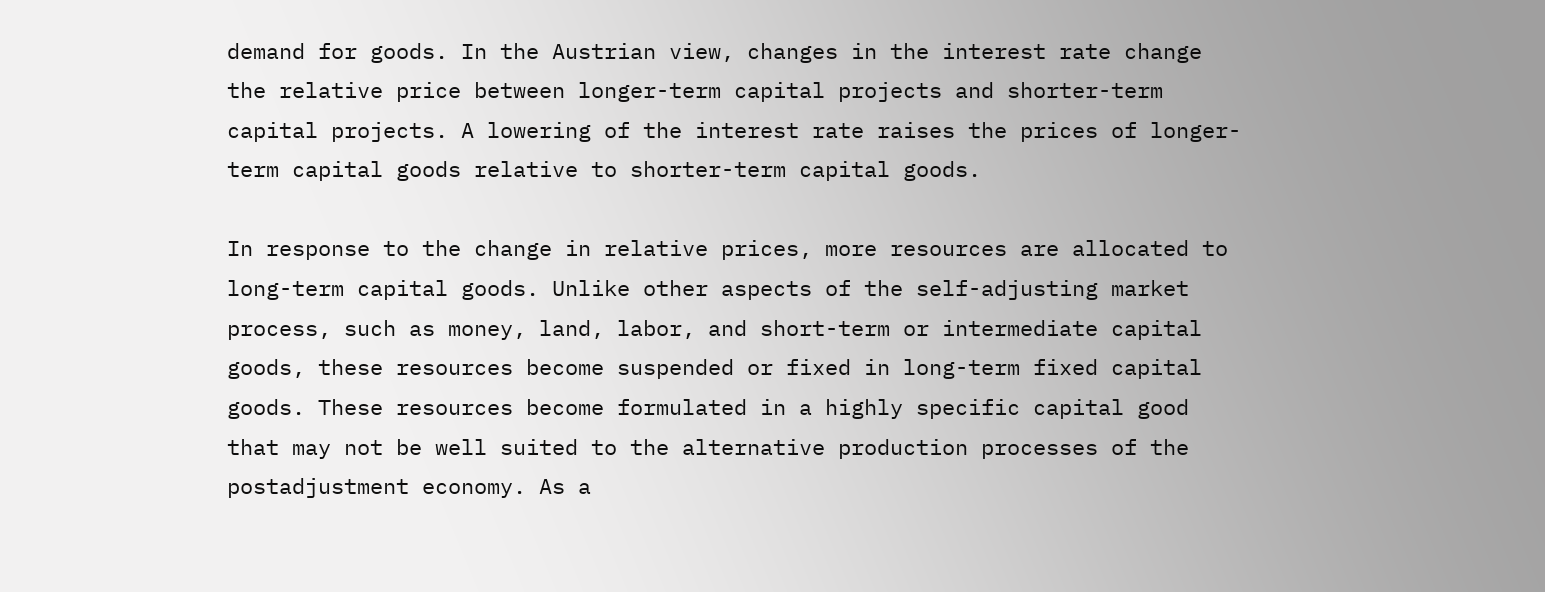demand for goods. In the Austrian view, changes in the interest rate change the relative price between longer-term capital projects and shorter-term capital projects. A lowering of the interest rate raises the prices of longer-term capital goods relative to shorter-term capital goods.

In response to the change in relative prices, more resources are allocated to long-term capital goods. Unlike other aspects of the self-adjusting market process, such as money, land, labor, and short-term or intermediate capital goods, these resources become suspended or fixed in long-term fixed capital goods. These resources become formulated in a highly specific capital good that may not be well suited to the alternative production processes of the postadjustment economy. As a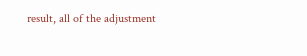result, all of the adjustment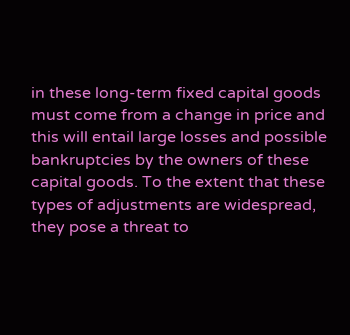in these long-term fixed capital goods must come from a change in price and this will entail large losses and possible bankruptcies by the owners of these capital goods. To the extent that these types of adjustments are widespread, they pose a threat to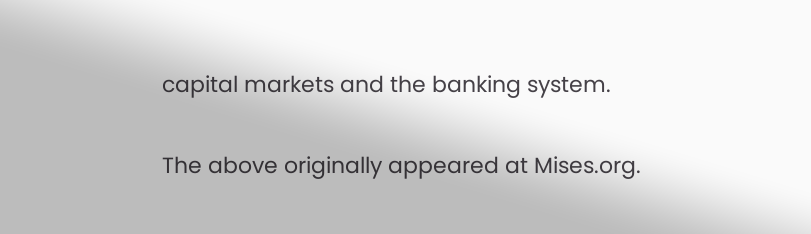capital markets and the banking system.

The above originally appeared at Mises.org.